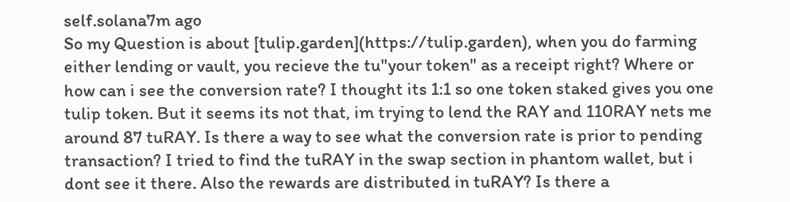self.solana7m ago
So my Question is about [tulip.garden](https://tulip.garden), when you do farming either lending or vault, you recieve the tu"your token" as a receipt right? Where or how can i see the conversion rate? I thought its 1:1 so one token staked gives you one tulip token. But it seems its not that, im trying to lend the RAY and 110RAY nets me around 87 tuRAY. Is there a way to see what the conversion rate is prior to pending transaction? I tried to find the tuRAY in the swap section in phantom wallet, but i dont see it there. Also the rewards are distributed in tuRAY? Is there a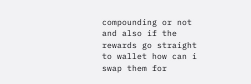compounding or not and also if the rewards go straight to wallet how can i swap them for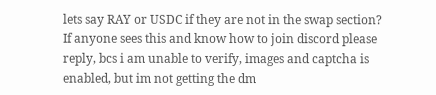lets say RAY or USDC if they are not in the swap section?  If anyone sees this and know how to join discord please reply, bcs i am unable to verify, images and captcha is enabled, but im not getting the dm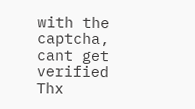with the captcha, cant get verified  Thx